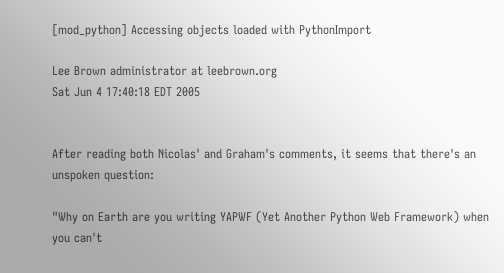[mod_python] Accessing objects loaded with PythonImport

Lee Brown administrator at leebrown.org
Sat Jun 4 17:40:18 EDT 2005


After reading both Nicolas' and Graham's comments, it seems that there's an
unspoken question:

"Why on Earth are you writing YAPWF (Yet Another Python Web Framework) when
you can't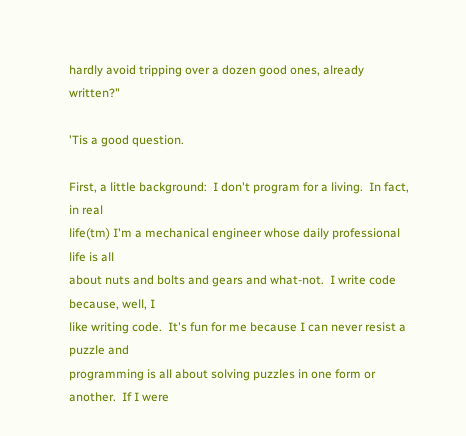hardly avoid tripping over a dozen good ones, already written?"

'Tis a good question.

First, a little background:  I don't program for a living.  In fact, in real
life(tm) I'm a mechanical engineer whose daily professional life is all
about nuts and bolts and gears and what-not.  I write code because, well, I
like writing code.  It's fun for me because I can never resist a puzzle and
programming is all about solving puzzles in one form or another.  If I were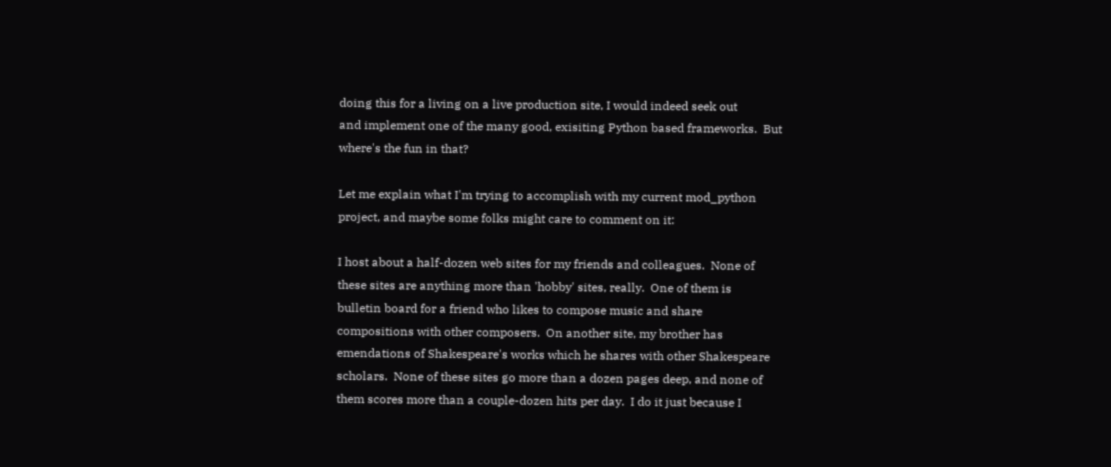doing this for a living on a live production site, I would indeed seek out
and implement one of the many good, exisiting Python based frameworks.  But
where's the fun in that?

Let me explain what I'm trying to accomplish with my current mod_python
project, and maybe some folks might care to comment on it:

I host about a half-dozen web sites for my friends and colleagues.  None of
these sites are anything more than 'hobby' sites, really.  One of them is
bulletin board for a friend who likes to compose music and share
compositions with other composers.  On another site, my brother has
emendations of Shakespeare's works which he shares with other Shakespeare
scholars.  None of these sites go more than a dozen pages deep, and none of
them scores more than a couple-dozen hits per day.  I do it just because I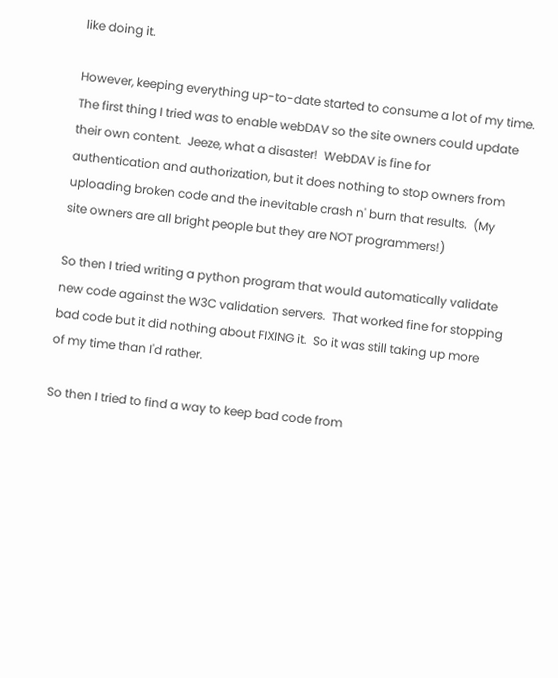like doing it.

However, keeping everything up-to-date started to consume a lot of my time.
The first thing I tried was to enable webDAV so the site owners could update
their own content.  Jeeze, what a disaster!  WebDAV is fine for
authentication and authorization, but it does nothing to stop owners from
uploading broken code and the inevitable crash n' burn that results.  (My
site owners are all bright people but they are NOT programmers!)

So then I tried writing a python program that would automatically validate
new code against the W3C validation servers.  That worked fine for stopping
bad code but it did nothing about FIXING it.  So it was still taking up more
of my time than I'd rather.

So then I tried to find a way to keep bad code from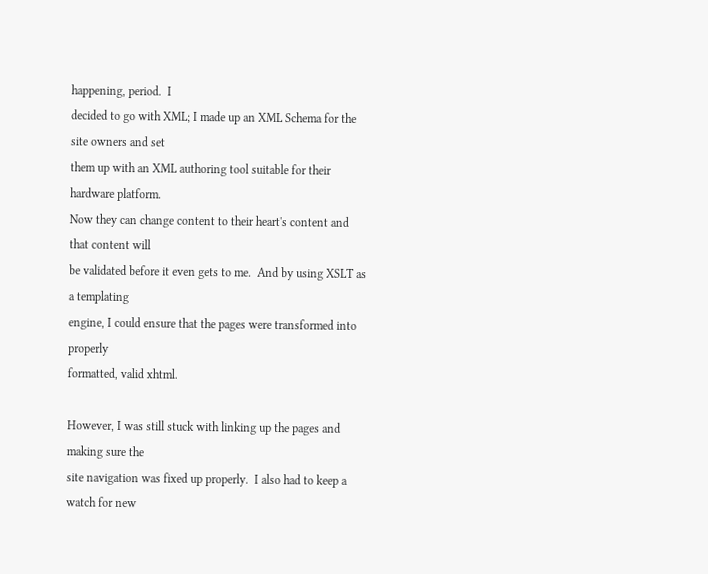happening, period.  I
decided to go with XML; I made up an XML Schema for the site owners and set
them up with an XML authoring tool suitable for their hardware platform.
Now they can change content to their heart's content and that content will
be validated before it even gets to me.  And by using XSLT as a templating
engine, I could ensure that the pages were transformed into properly
formatted, valid xhtml.

However, I was still stuck with linking up the pages and making sure the
site navigation was fixed up properly.  I also had to keep a watch for new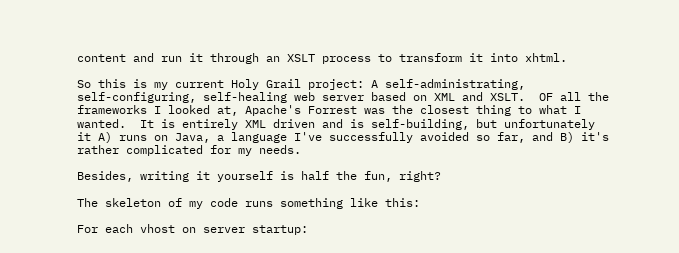content and run it through an XSLT process to transform it into xhtml.

So this is my current Holy Grail project: A self-administrating,
self-configuring, self-healing web server based on XML and XSLT.  OF all the
frameworks I looked at, Apache's Forrest was the closest thing to what I
wanted.  It is entirely XML driven and is self-building, but unfortunately
it A) runs on Java, a language I've successfully avoided so far, and B) it's
rather complicated for my needs.

Besides, writing it yourself is half the fun, right?

The skeleton of my code runs something like this:

For each vhost on server startup: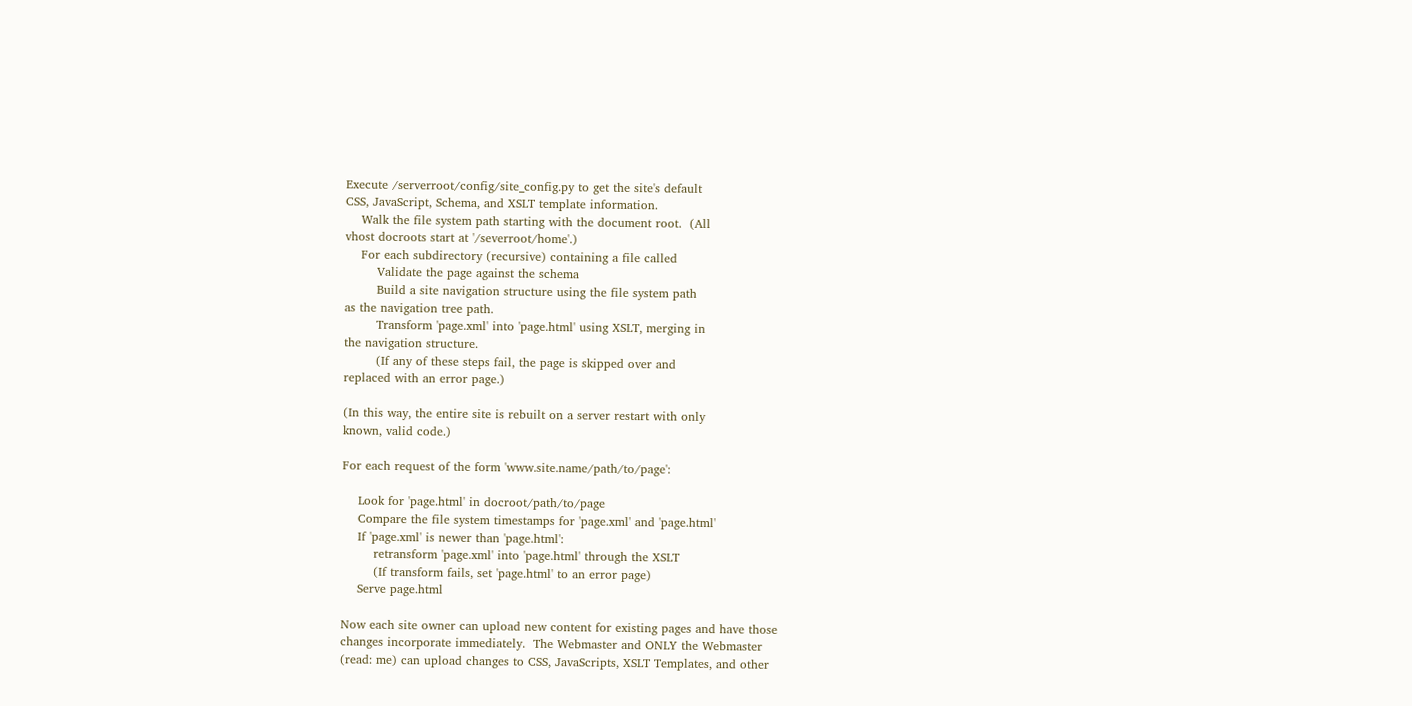Execute /serverroot/config/site_config.py to get the site's default
CSS, JavaScript, Schema, and XSLT template information.
    Walk the file system path starting with the document root.  (All
vhost docroots start at '/severroot/home'.)
    For each subdirectory (recursive) containing a file called
        Validate the page against the schema
        Build a site navigation structure using the file system path
as the navigation tree path.
        Transform 'page.xml' into 'page.html' using XSLT, merging in
the navigation structure.
        (If any of these steps fail, the page is skipped over and
replaced with an error page.)

(In this way, the entire site is rebuilt on a server restart with only
known, valid code.)

For each request of the form 'www.site.name/path/to/page':

    Look for 'page.html' in docroot/path/to/page
    Compare the file system timestamps for 'page.xml' and 'page.html'
    If 'page.xml' is newer than 'page.html':
        retransform 'page.xml' into 'page.html' through the XSLT
        (If transform fails, set 'page.html' to an error page)
    Serve page.html

Now each site owner can upload new content for existing pages and have those
changes incorporate immediately.  The Webmaster and ONLY the Webmaster
(read: me) can upload changes to CSS, JavaScripts, XSLT Templates, and other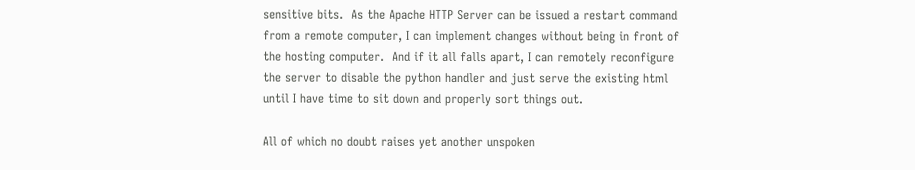sensitive bits.  As the Apache HTTP Server can be issued a restart command
from a remote computer, I can implement changes without being in front of
the hosting computer.  And if it all falls apart, I can remotely reconfigure
the server to disable the python handler and just serve the existing html
until I have time to sit down and properly sort things out.

All of which no doubt raises yet another unspoken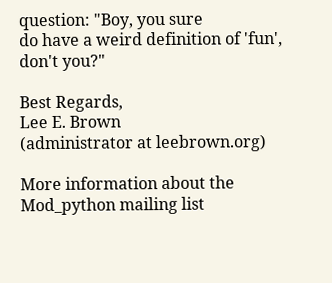question: "Boy, you sure
do have a weird definition of 'fun', don't you?"

Best Regards,
Lee E. Brown
(administrator at leebrown.org)

More information about the Mod_python mailing list